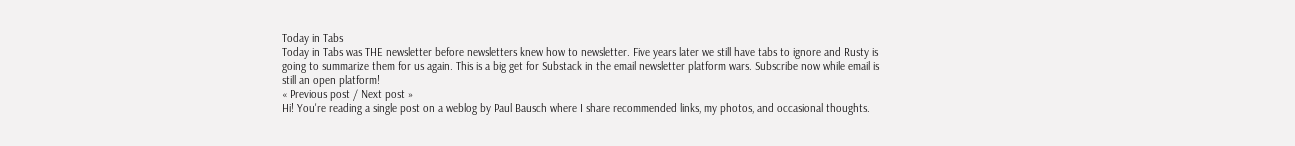Today in Tabs
Today in Tabs was THE newsletter before newsletters knew how to newsletter. Five years later we still have tabs to ignore and Rusty is going to summarize them for us again. This is a big get for Substack in the email newsletter platform wars. Subscribe now while email is still an open platform!
« Previous post / Next post »
Hi! You're reading a single post on a weblog by Paul Bausch where I share recommended links, my photos, and occasional thoughts.